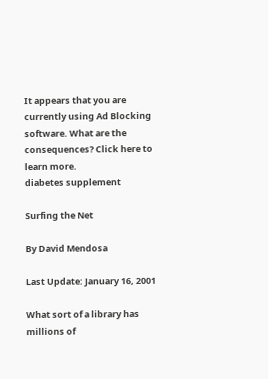It appears that you are currently using Ad Blocking software. What are the consequences? Click here to learn more.
diabetes supplement

Surfing the Net

By David Mendosa

Last Update: January 16, 2001

What sort of a library has millions of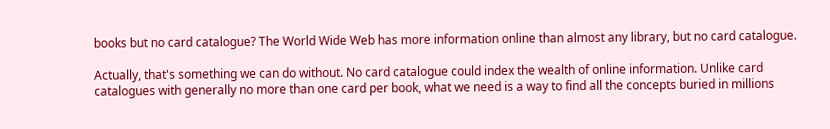books but no card catalogue? The World Wide Web has more information online than almost any library, but no card catalogue.

Actually, that's something we can do without. No card catalogue could index the wealth of online information. Unlike card catalogues with generally no more than one card per book, what we need is a way to find all the concepts buried in millions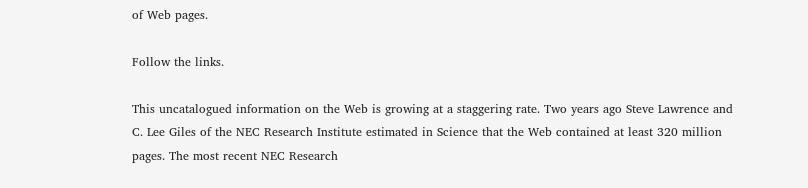of Web pages.

Follow the links.

This uncatalogued information on the Web is growing at a staggering rate. Two years ago Steve Lawrence and C. Lee Giles of the NEC Research Institute estimated in Science that the Web contained at least 320 million pages. The most recent NEC Research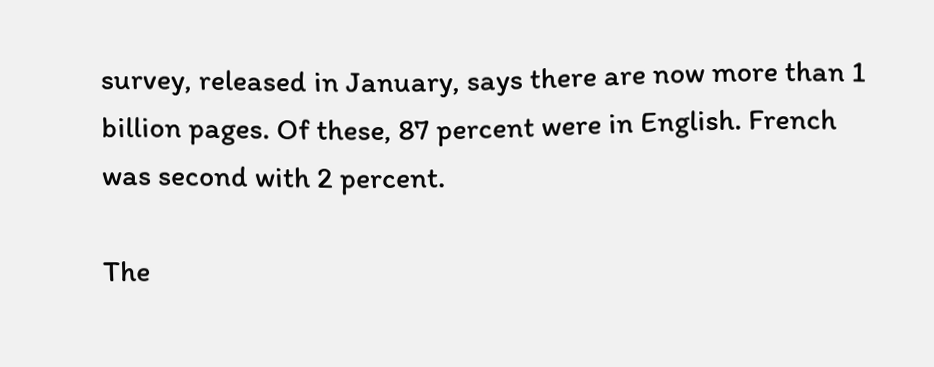survey, released in January, says there are now more than 1 billion pages. Of these, 87 percent were in English. French was second with 2 percent.

The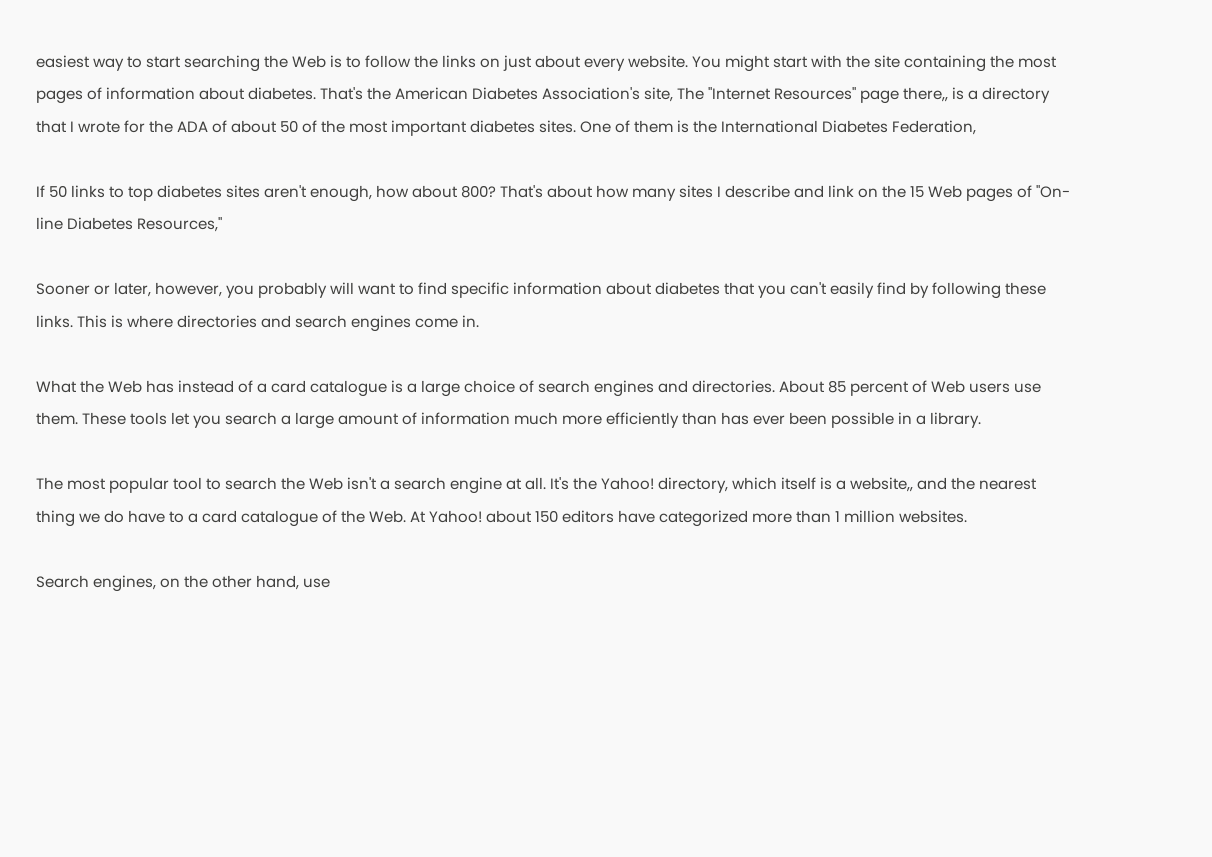easiest way to start searching the Web is to follow the links on just about every website. You might start with the site containing the most pages of information about diabetes. That's the American Diabetes Association's site, The "Internet Resources" page there,, is a directory that I wrote for the ADA of about 50 of the most important diabetes sites. One of them is the International Diabetes Federation,

If 50 links to top diabetes sites aren't enough, how about 800? That's about how many sites I describe and link on the 15 Web pages of "On-line Diabetes Resources,"

Sooner or later, however, you probably will want to find specific information about diabetes that you can't easily find by following these links. This is where directories and search engines come in.

What the Web has instead of a card catalogue is a large choice of search engines and directories. About 85 percent of Web users use them. These tools let you search a large amount of information much more efficiently than has ever been possible in a library.

The most popular tool to search the Web isn't a search engine at all. It's the Yahoo! directory, which itself is a website,, and the nearest thing we do have to a card catalogue of the Web. At Yahoo! about 150 editors have categorized more than 1 million websites.

Search engines, on the other hand, use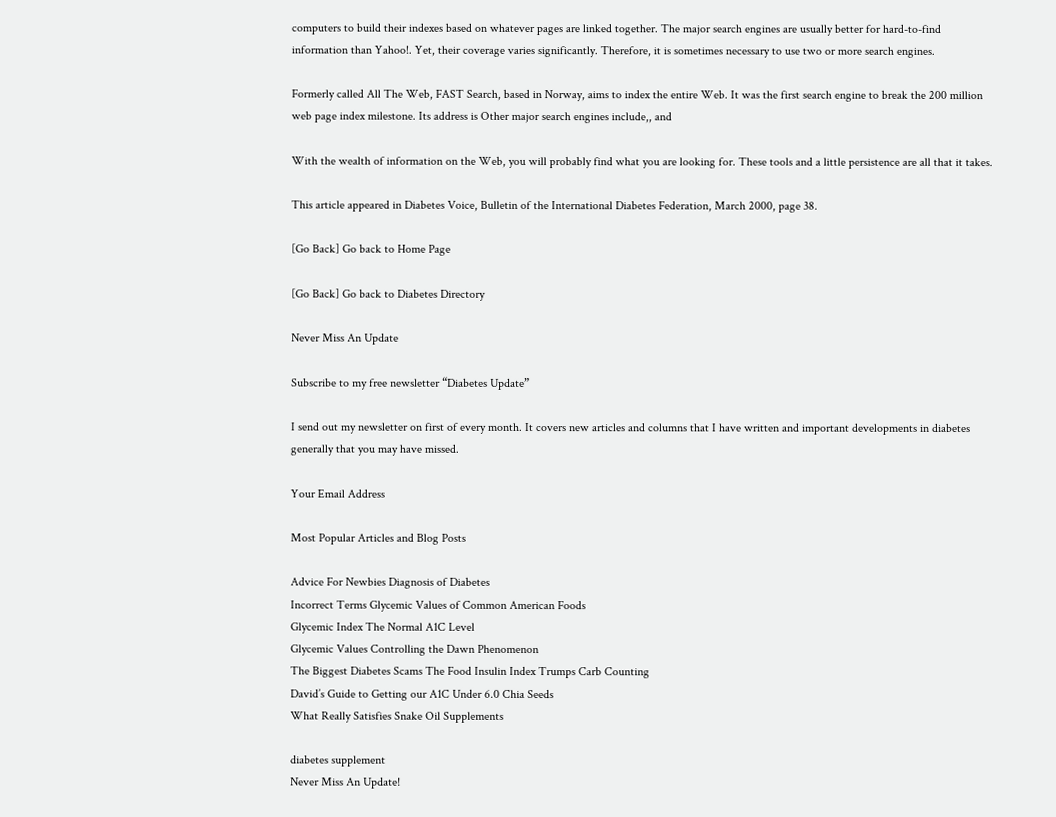computers to build their indexes based on whatever pages are linked together. The major search engines are usually better for hard-to-find information than Yahoo!. Yet, their coverage varies significantly. Therefore, it is sometimes necessary to use two or more search engines.

Formerly called All The Web, FAST Search, based in Norway, aims to index the entire Web. It was the first search engine to break the 200 million web page index milestone. Its address is Other major search engines include,, and

With the wealth of information on the Web, you will probably find what you are looking for. These tools and a little persistence are all that it takes.

This article appeared in Diabetes Voice, Bulletin of the International Diabetes Federation, March 2000, page 38.

[Go Back] Go back to Home Page

[Go Back] Go back to Diabetes Directory

Never Miss An Update

Subscribe to my free newsletter “Diabetes Update”

I send out my newsletter on first of every month. It covers new articles and columns that I have written and important developments in diabetes generally that you may have missed.

Your Email Address

Most Popular Articles and Blog Posts

Advice For Newbies Diagnosis of Diabetes
Incorrect Terms Glycemic Values of Common American Foods
Glycemic Index The Normal A1C Level
Glycemic Values Controlling the Dawn Phenomenon
The Biggest Diabetes Scams The Food Insulin Index Trumps Carb Counting
David’s Guide to Getting our A1C Under 6.0 Chia Seeds
What Really Satisfies Snake Oil Supplements

diabetes supplement
Never Miss An Update!